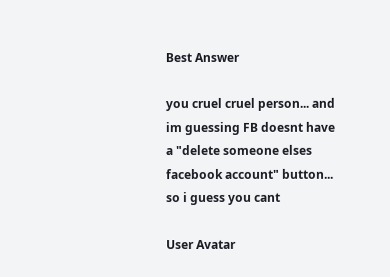Best Answer

you cruel cruel person... and im guessing FB doesnt have a "delete someone elses facebook account" button... so i guess you cant

User Avatar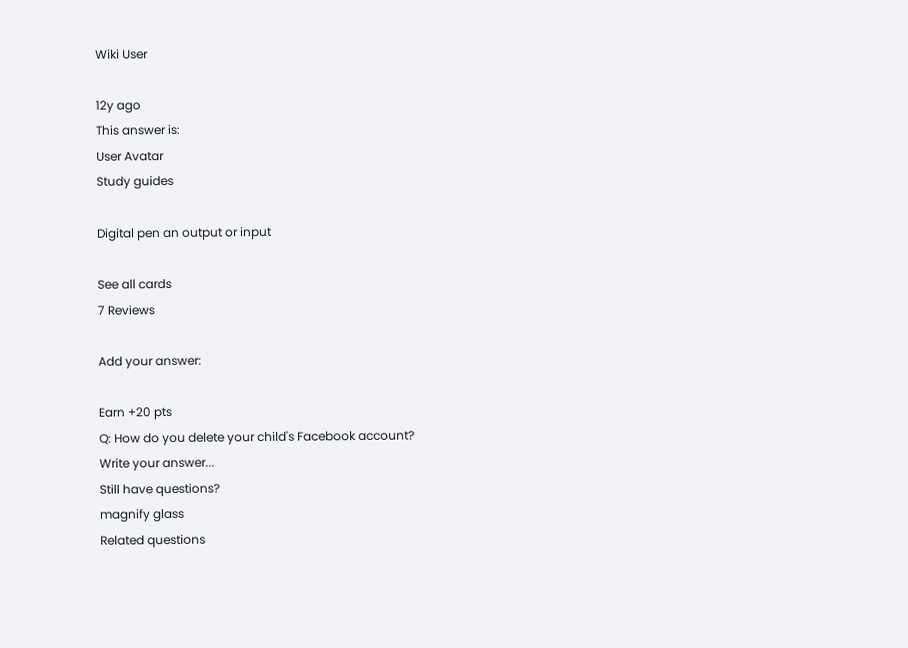Wiki User

12y ago
This answer is:
User Avatar
Study guides

Digital pen an output or input

See all cards
7 Reviews

Add your answer:

Earn +20 pts
Q: How do you delete your child's Facebook account?
Write your answer...
Still have questions?
magnify glass
Related questions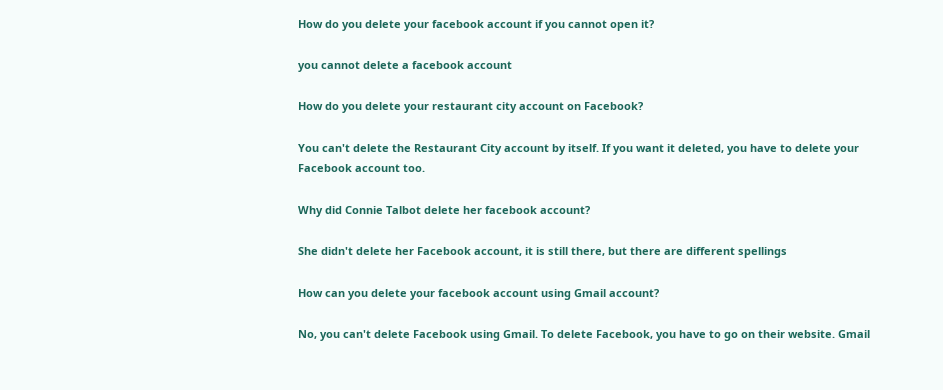How do you delete your facebook account if you cannot open it?

you cannot delete a facebook account

How do you delete your restaurant city account on Facebook?

You can't delete the Restaurant City account by itself. If you want it deleted, you have to delete your Facebook account too.

Why did Connie Talbot delete her facebook account?

She didn't delete her Facebook account, it is still there, but there are different spellings

How can you delete your facebook account using Gmail account?

No, you can't delete Facebook using Gmail. To delete Facebook, you have to go on their website. Gmail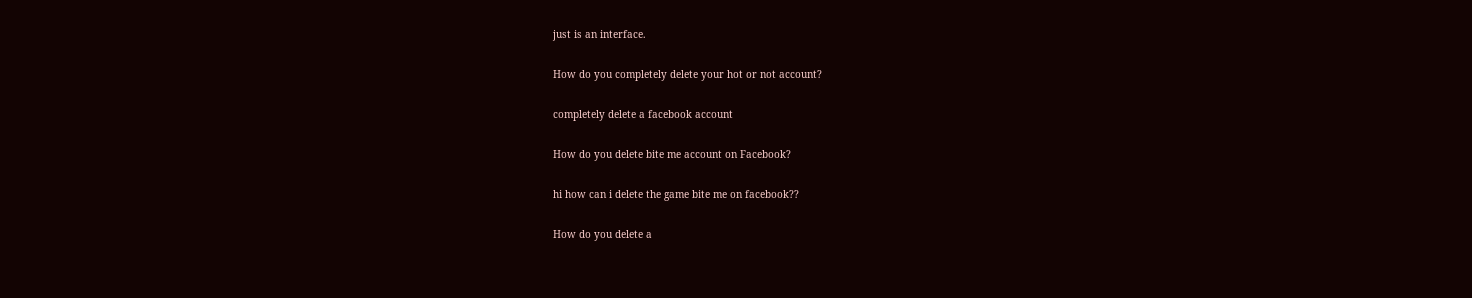just is an interface.

How do you completely delete your hot or not account?

completely delete a facebook account

How do you delete bite me account on Facebook?

hi how can i delete the game bite me on facebook??

How do you delete a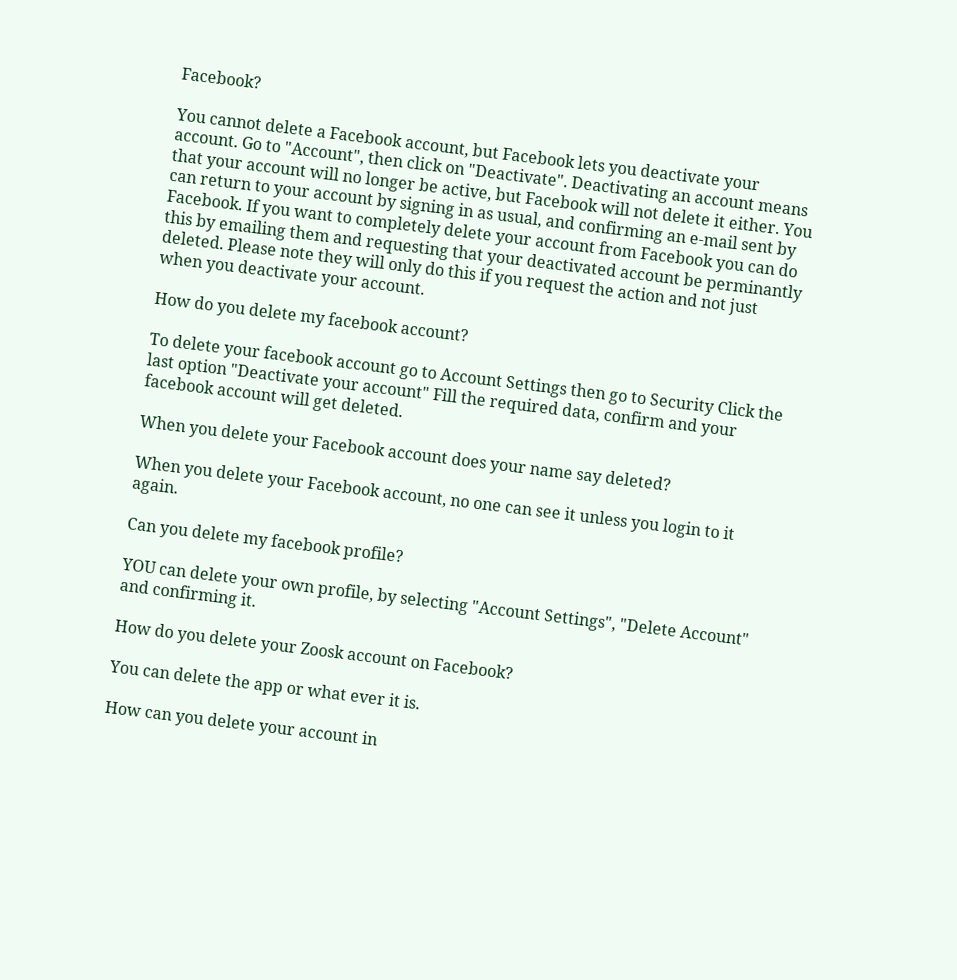Facebook?

You cannot delete a Facebook account, but Facebook lets you deactivate your account. Go to "Account", then click on "Deactivate". Deactivating an account means that your account will no longer be active, but Facebook will not delete it either. You can return to your account by signing in as usual, and confirming an e-mail sent by Facebook. If you want to completely delete your account from Facebook you can do this by emailing them and requesting that your deactivated account be perminantly deleted. Please note they will only do this if you request the action and not just when you deactivate your account.

How do you delete my facebook account?

To delete your facebook account go to Account Settings then go to Security Click the last option "Deactivate your account" Fill the required data, confirm and your facebook account will get deleted.

When you delete your Facebook account does your name say deleted?

When you delete your Facebook account, no one can see it unless you login to it again.

Can you delete my facebook profile?

YOU can delete your own profile, by selecting "Account Settings", "Delete Account" and confirming it.

How do you delete your Zoosk account on Facebook?

You can delete the app or what ever it is.

How can you delete your account in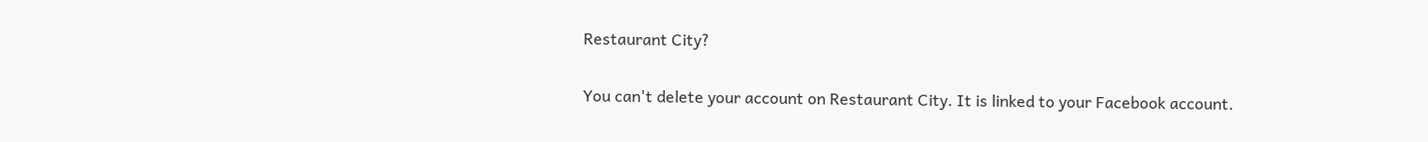Restaurant City?

You can't delete your account on Restaurant City. It is linked to your Facebook account.